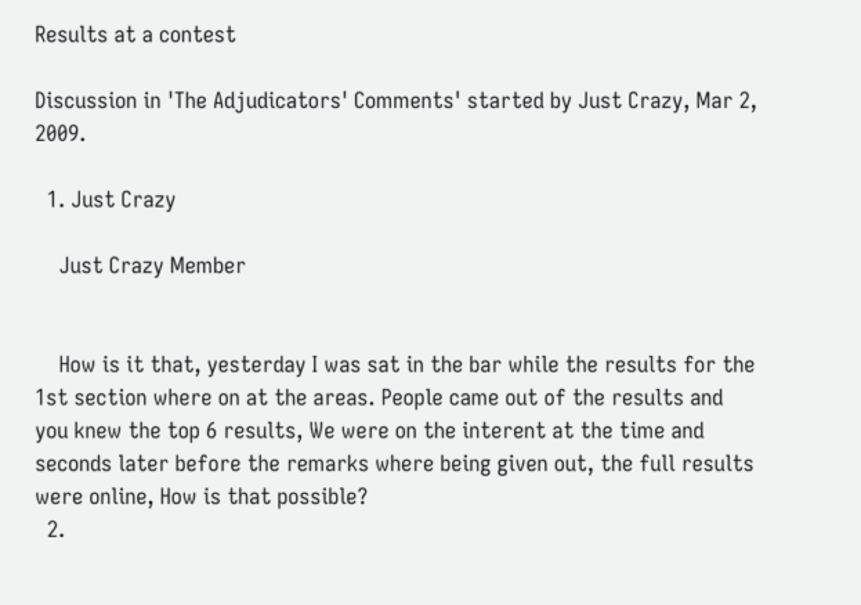Results at a contest

Discussion in 'The Adjudicators' Comments' started by Just Crazy, Mar 2, 2009.

  1. Just Crazy

    Just Crazy Member


    How is it that, yesterday I was sat in the bar while the results for the 1st section where on at the areas. People came out of the results and you knew the top 6 results, We were on the interent at the time and seconds later before the remarks where being given out, the full results were online, How is that possible?
  2.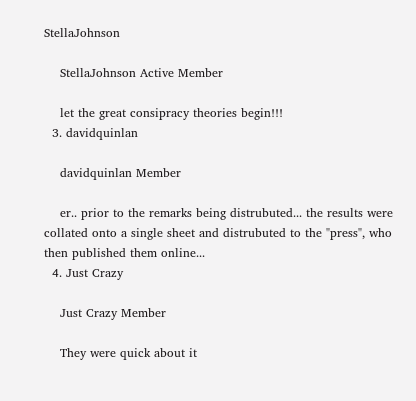StellaJohnson

    StellaJohnson Active Member

    let the great consipracy theories begin!!!
  3. davidquinlan

    davidquinlan Member

    er.. prior to the remarks being distrubuted... the results were collated onto a single sheet and distrubuted to the "press", who then published them online...
  4. Just Crazy

    Just Crazy Member

    They were quick about it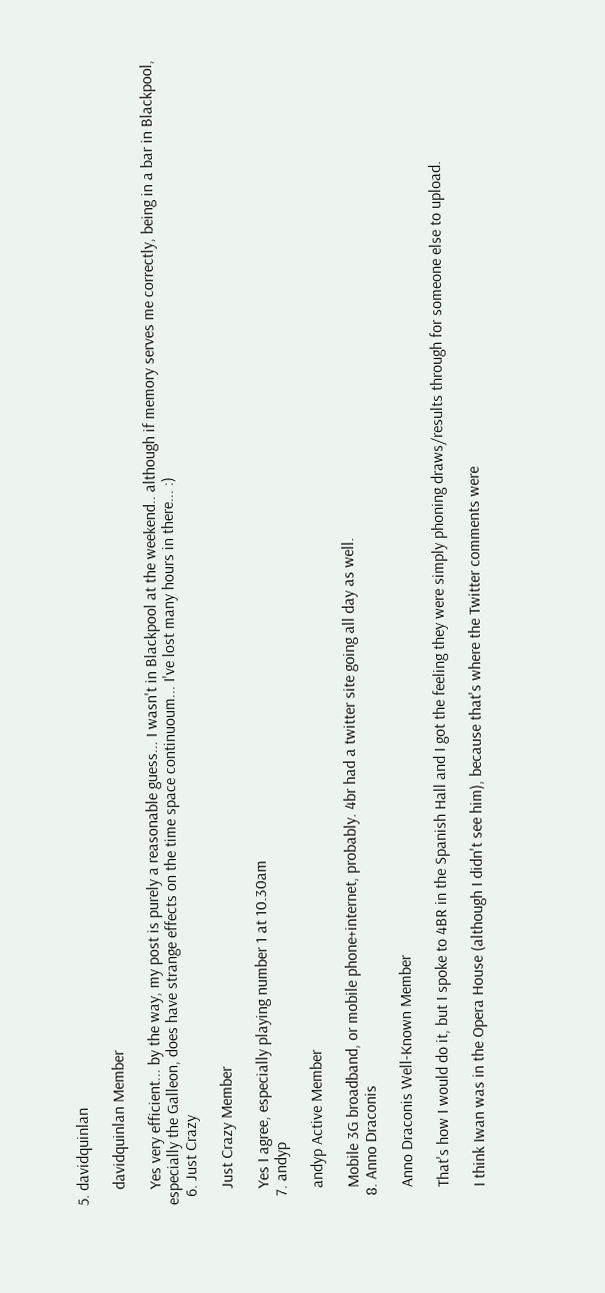5. davidquinlan

    davidquinlan Member

    Yes very efficient... by the way, my post is purely a reasonable guess... I wasn't in Blackpool at the weekend.. although if memory serves me correctly, being in a bar in Blackpool, especially the Galleon, does have strange effects on the time space continuoum... I've lost many hours in there... :)
  6. Just Crazy

    Just Crazy Member

    Yes I agree, especially playing number 1 at 10.30am
  7. andyp

    andyp Active Member

    Mobile 3G broadband, or mobile phone+internet, probably. 4br had a twitter site going all day as well.
  8. Anno Draconis

    Anno Draconis Well-Known Member

    That's how I would do it, but I spoke to 4BR in the Spanish Hall and I got the feeling they were simply phoning draws/results through for someone else to upload.

    I think Iwan was in the Opera House (although I didn't see him), because that's where the Twitter comments were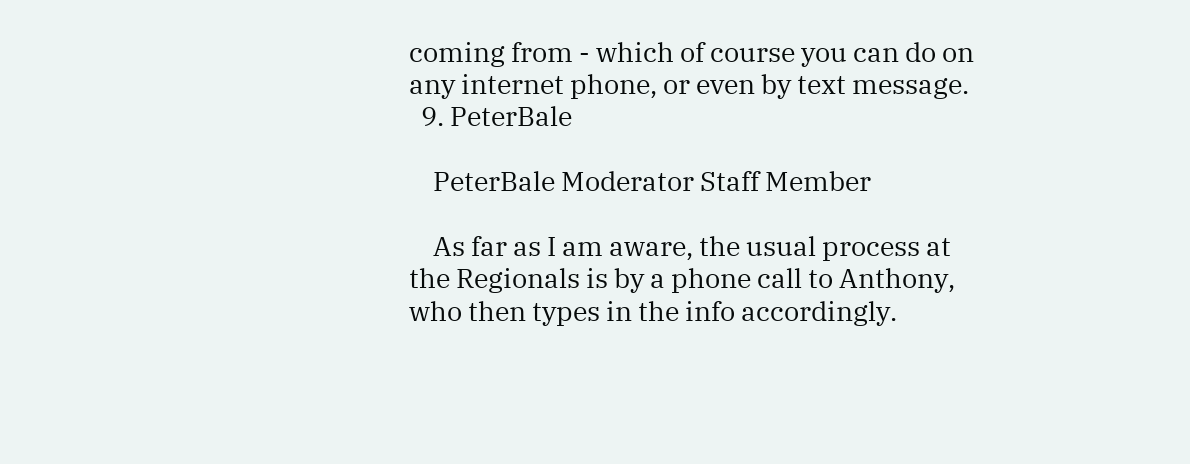coming from - which of course you can do on any internet phone, or even by text message.
  9. PeterBale

    PeterBale Moderator Staff Member

    As far as I am aware, the usual process at the Regionals is by a phone call to Anthony, who then types in the info accordingly.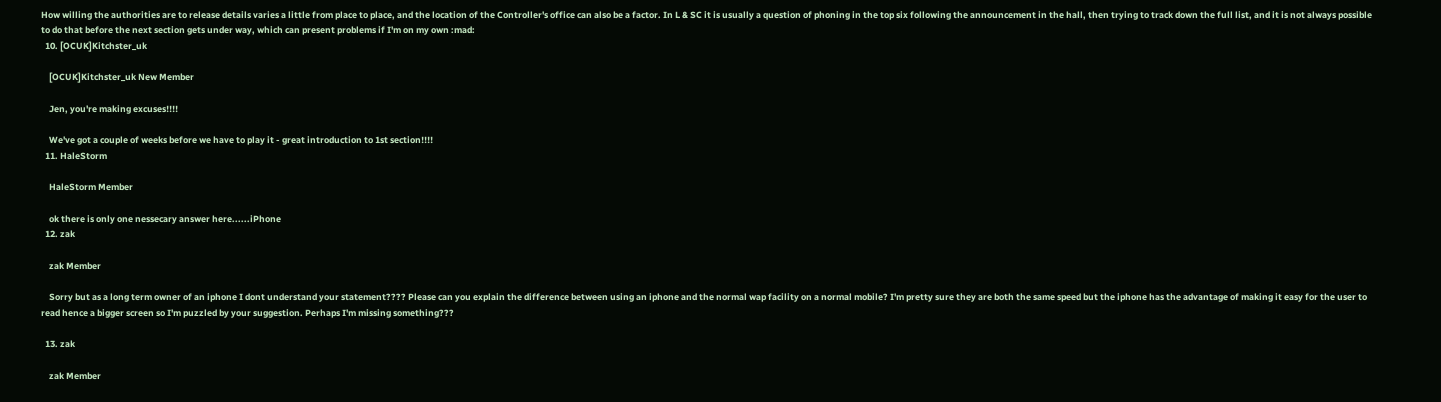How willing the authorities are to release details varies a little from place to place, and the location of the Controller's office can also be a factor. In L & SC it is usually a question of phoning in the top six following the announcement in the hall, then trying to track down the full list, and it is not always possible to do that before the next section gets under way, which can present problems if I'm on my own :mad:
  10. [OCUK]Kitchster_uk

    [OCUK]Kitchster_uk New Member

    Jen, you're making excuses!!!!

    We've got a couple of weeks before we have to play it - great introduction to 1st section!!!!
  11. HaleStorm

    HaleStorm Member

    ok there is only one nessecary answer here......iPhone
  12. zak

    zak Member

    Sorry but as a long term owner of an iphone I dont understand your statement???? Please can you explain the difference between using an iphone and the normal wap facility on a normal mobile? I'm pretty sure they are both the same speed but the iphone has the advantage of making it easy for the user to read hence a bigger screen so I'm puzzled by your suggestion. Perhaps I'm missing something???

  13. zak

    zak Member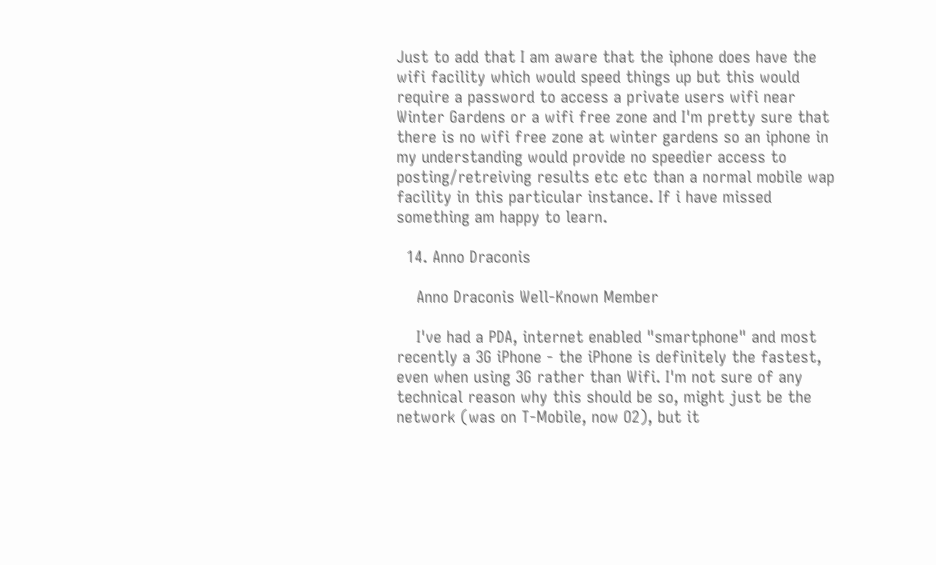Just to add that I am aware that the iphone does have the wifi facility which would speed things up but this would require a password to access a private users wifi near Winter Gardens or a wifi free zone and I'm pretty sure that there is no wifi free zone at winter gardens so an iphone in my understanding would provide no speedier access to posting/retreiving results etc etc than a normal mobile wap facility in this particular instance. If i have missed something am happy to learn.

  14. Anno Draconis

    Anno Draconis Well-Known Member

    I've had a PDA, internet enabled "smartphone" and most recently a 3G iPhone - the iPhone is definitely the fastest, even when using 3G rather than Wifi. I'm not sure of any technical reason why this should be so, might just be the network (was on T-Mobile, now O2), but it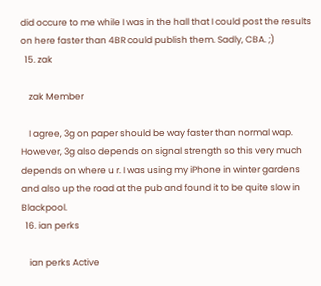did occure to me while I was in the hall that I could post the results on here faster than 4BR could publish them. Sadly, CBA. ;)
  15. zak

    zak Member

    I agree, 3g on paper should be way faster than normal wap. However, 3g also depends on signal strength so this very much depends on where u r. I was using my iPhone in winter gardens and also up the road at the pub and found it to be quite slow in Blackpool.
  16. ian perks

    ian perks Active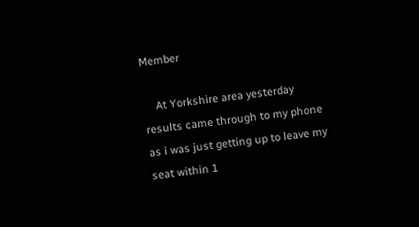Member

    At Yorkshire area yesterday results came through to my phone as i was just getting up to leave my seat within 1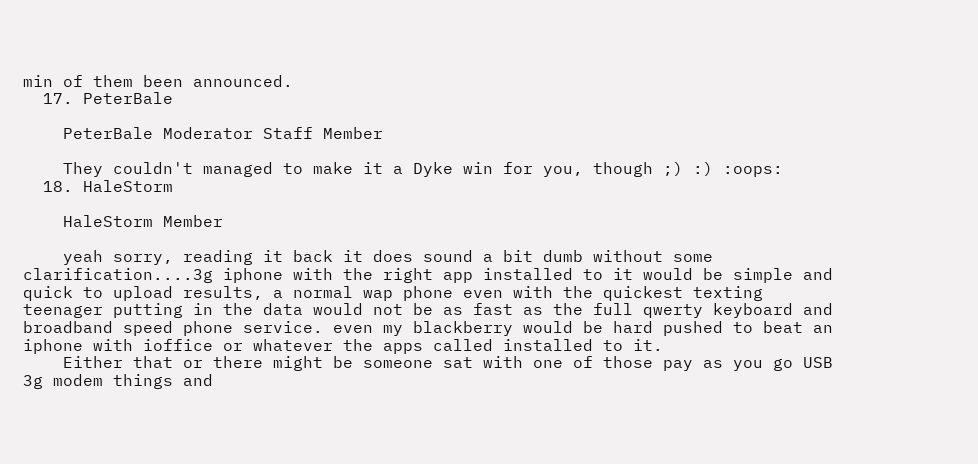min of them been announced.
  17. PeterBale

    PeterBale Moderator Staff Member

    They couldn't managed to make it a Dyke win for you, though ;) :) :oops:
  18. HaleStorm

    HaleStorm Member

    yeah sorry, reading it back it does sound a bit dumb without some clarification....3g iphone with the right app installed to it would be simple and quick to upload results, a normal wap phone even with the quickest texting teenager putting in the data would not be as fast as the full qwerty keyboard and broadband speed phone service. even my blackberry would be hard pushed to beat an iphone with ioffice or whatever the apps called installed to it.
    Either that or there might be someone sat with one of those pay as you go USB 3g modem things and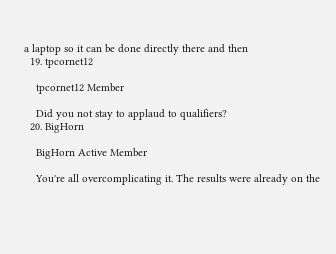a laptop so it can be done directly there and then
  19. tpcornet12

    tpcornet12 Member

    Did you not stay to applaud to qualifiers?
  20. BigHorn

    BigHorn Active Member

    You're all overcomplicating it. The results were already on the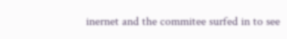inernet and the commitee surfed in to see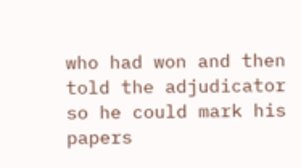who had won and then told the adjudicator so he could mark his papers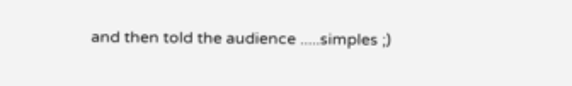and then told the audience .....simples ;)